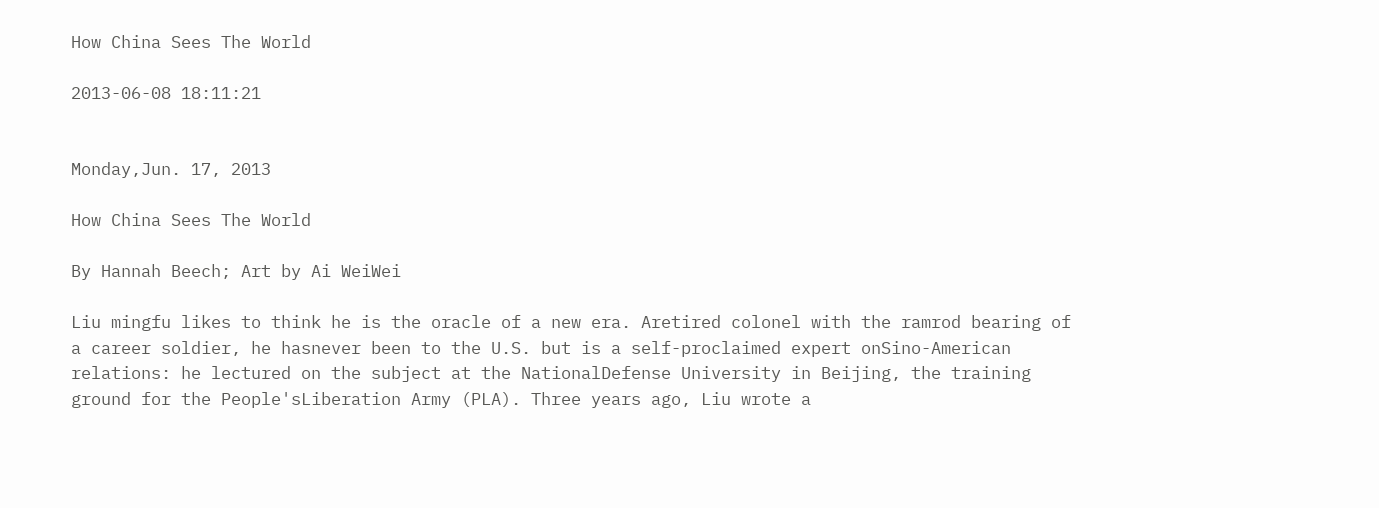How China Sees The World

2013-06-08 18:11:21


Monday,Jun. 17, 2013

How China Sees The World

By Hannah Beech; Art by Ai WeiWei

Liu mingfu likes to think he is the oracle of a new era. Aretired colonel with the ramrod bearing of a career soldier, he hasnever been to the U.S. but is a self-proclaimed expert onSino-American relations: he lectured on the subject at the NationalDefense University in Beijing, the training ground for the People'sLiberation Army (PLA). Three years ago, Liu wrote a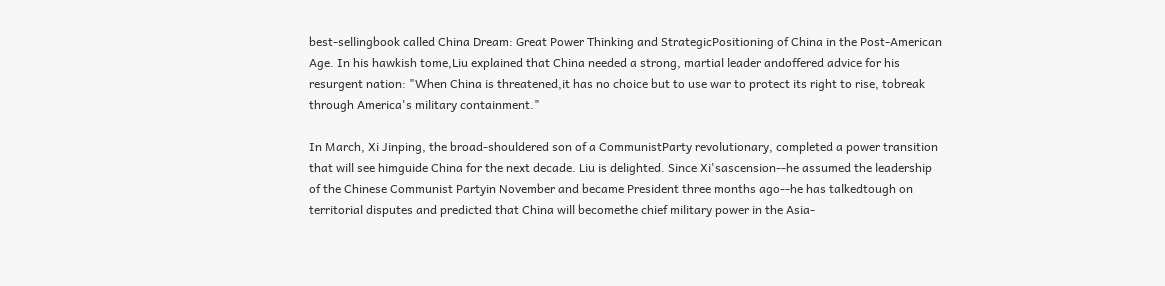best-sellingbook called China Dream: Great Power Thinking and StrategicPositioning of China in the Post-American Age. In his hawkish tome,Liu explained that China needed a strong, martial leader andoffered advice for his resurgent nation: "When China is threatened,it has no choice but to use war to protect its right to rise, tobreak through America's military containment."

In March, Xi Jinping, the broad-shouldered son of a CommunistParty revolutionary, completed a power transition that will see himguide China for the next decade. Liu is delighted. Since Xi'sascension--he assumed the leadership of the Chinese Communist Partyin November and became President three months ago--he has talkedtough on territorial disputes and predicted that China will becomethe chief military power in the Asia-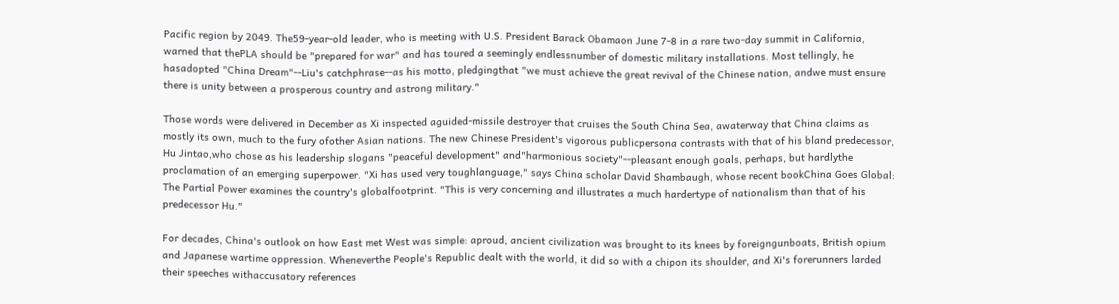Pacific region by 2049. The59-year-old leader, who is meeting with U.S. President Barack Obamaon June 7-8 in a rare two-day summit in California, warned that thePLA should be "prepared for war" and has toured a seemingly endlessnumber of domestic military installations. Most tellingly, he hasadopted "China Dream"--Liu's catchphrase--as his motto, pledgingthat "we must achieve the great revival of the Chinese nation, andwe must ensure there is unity between a prosperous country and astrong military."

Those words were delivered in December as Xi inspected aguided-missile destroyer that cruises the South China Sea, awaterway that China claims as mostly its own, much to the fury ofother Asian nations. The new Chinese President's vigorous publicpersona contrasts with that of his bland predecessor, Hu Jintao,who chose as his leadership slogans "peaceful development" and"harmonious society"--pleasant enough goals, perhaps, but hardlythe proclamation of an emerging superpower. "Xi has used very toughlanguage," says China scholar David Shambaugh, whose recent bookChina Goes Global: The Partial Power examines the country's globalfootprint. "This is very concerning and illustrates a much hardertype of nationalism than that of his predecessor Hu."

For decades, China's outlook on how East met West was simple: aproud, ancient civilization was brought to its knees by foreigngunboats, British opium and Japanese wartime oppression. Wheneverthe People's Republic dealt with the world, it did so with a chipon its shoulder, and Xi's forerunners larded their speeches withaccusatory references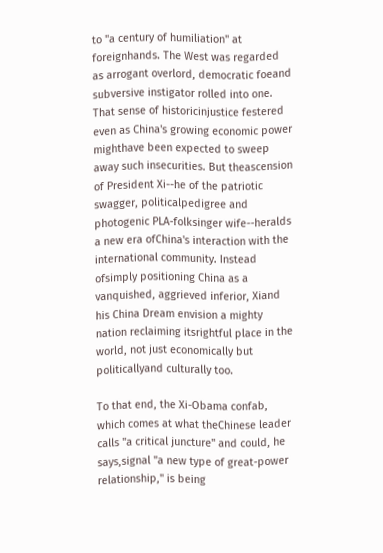to "a century of humiliation" at foreignhands. The West was regarded as arrogant overlord, democratic foeand subversive instigator rolled into one. That sense of historicinjustice festered even as China's growing economic power mighthave been expected to sweep away such insecurities. But theascension of President Xi--he of the patriotic swagger, politicalpedigree and photogenic PLA-folksinger wife--heralds a new era ofChina's interaction with the international community. Instead ofsimply positioning China as a vanquished, aggrieved inferior, Xiand his China Dream envision a mighty nation reclaiming itsrightful place in the world, not just economically but politicallyand culturally too.

To that end, the Xi-Obama confab, which comes at what theChinese leader calls "a critical juncture" and could, he says,signal "a new type of great-power relationship," is being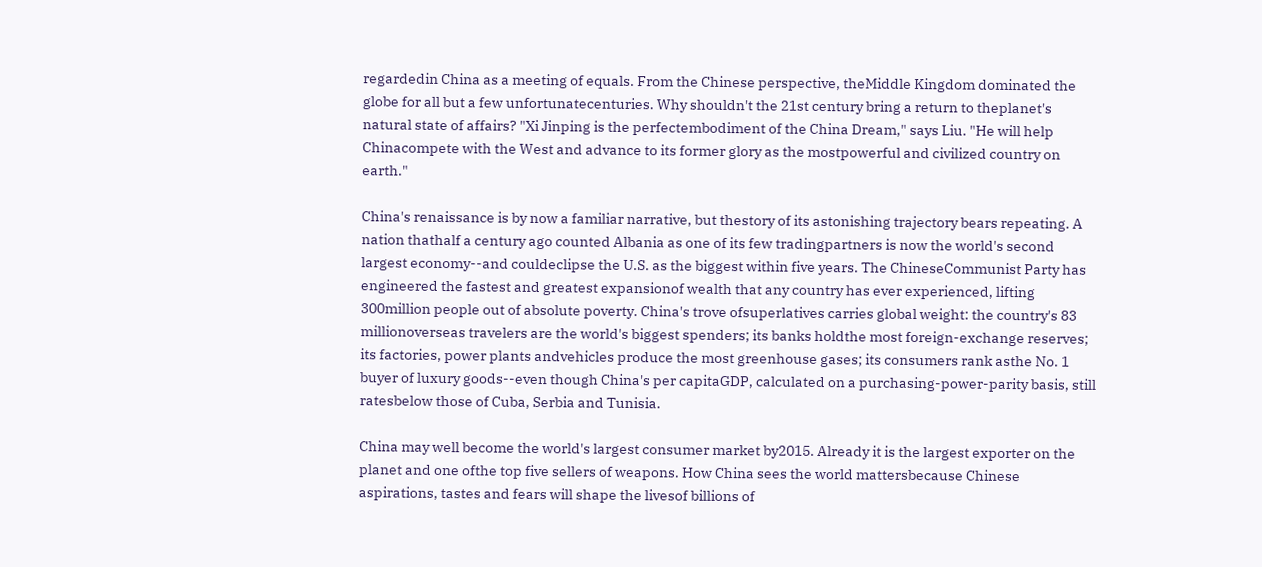regardedin China as a meeting of equals. From the Chinese perspective, theMiddle Kingdom dominated the globe for all but a few unfortunatecenturies. Why shouldn't the 21st century bring a return to theplanet's natural state of affairs? "Xi Jinping is the perfectembodiment of the China Dream," says Liu. "He will help Chinacompete with the West and advance to its former glory as the mostpowerful and civilized country on earth."

China's renaissance is by now a familiar narrative, but thestory of its astonishing trajectory bears repeating. A nation thathalf a century ago counted Albania as one of its few tradingpartners is now the world's second largest economy--and couldeclipse the U.S. as the biggest within five years. The ChineseCommunist Party has engineered the fastest and greatest expansionof wealth that any country has ever experienced, lifting 300million people out of absolute poverty. China's trove ofsuperlatives carries global weight: the country's 83 millionoverseas travelers are the world's biggest spenders; its banks holdthe most foreign-exchange reserves; its factories, power plants andvehicles produce the most greenhouse gases; its consumers rank asthe No. 1 buyer of luxury goods--even though China's per capitaGDP, calculated on a purchasing-power-parity basis, still ratesbelow those of Cuba, Serbia and Tunisia.

China may well become the world's largest consumer market by2015. Already it is the largest exporter on the planet and one ofthe top five sellers of weapons. How China sees the world mattersbecause Chinese aspirations, tastes and fears will shape the livesof billions of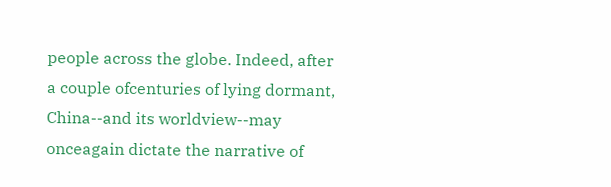people across the globe. Indeed, after a couple ofcenturies of lying dormant, China--and its worldview--may onceagain dictate the narrative of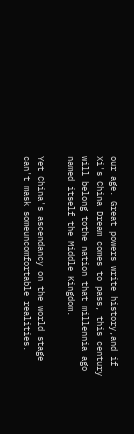our age. Great powers write history,and if Xi's China Dream comes to pass, this century will belong tothe nation that millennia ago named itself the Middle Kingdom.

Yet China's ascendancy on the world stage can't mask someuncomfortable realities.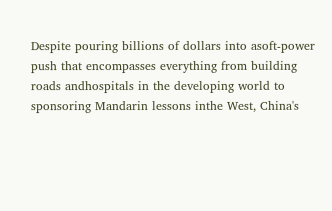Despite pouring billions of dollars into asoft-power push that encompasses everything from building roads andhospitals in the developing world to sponsoring Mandarin lessons inthe West, China's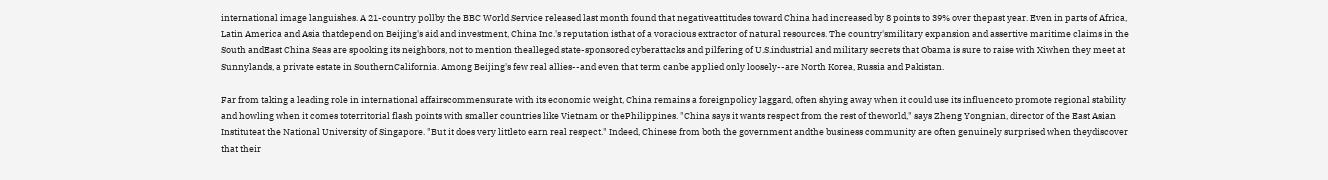international image languishes. A 21-country pollby the BBC World Service released last month found that negativeattitudes toward China had increased by 8 points to 39% over thepast year. Even in parts of Africa, Latin America and Asia thatdepend on Beijing's aid and investment, China Inc.'s reputation isthat of a voracious extractor of natural resources. The country'smilitary expansion and assertive maritime claims in the South andEast China Seas are spooking its neighbors, not to mention thealleged state-sponsored cyberattacks and pilfering of U.S.industrial and military secrets that Obama is sure to raise with Xiwhen they meet at Sunnylands, a private estate in SouthernCalifornia. Among Beijing's few real allies--and even that term canbe applied only loosely--are North Korea, Russia and Pakistan.

Far from taking a leading role in international affairscommensurate with its economic weight, China remains a foreignpolicy laggard, often shying away when it could use its influenceto promote regional stability and howling when it comes toterritorial flash points with smaller countries like Vietnam or thePhilippines. "China says it wants respect from the rest of theworld," says Zheng Yongnian, director of the East Asian Instituteat the National University of Singapore. "But it does very littleto earn real respect." Indeed, Chinese from both the government andthe business community are often genuinely surprised when theydiscover that their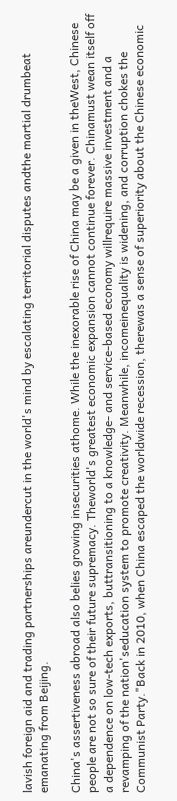lavish foreign aid and trading partnerships areundercut in the world's mind by escalating territorial disputes andthe martial drumbeat emanating from Beijing.

China's assertiveness abroad also belies growing insecurities athome. While the inexorable rise of China may be a given in theWest, Chinese people are not so sure of their future supremacy. Theworld's greatest economic expansion cannot continue forever. Chinamust wean itself off a dependence on low-tech exports, buttransitioning to a knowledge- and service-based economy willrequire massive investment and a revamping of the nation'seducation system to promote creativity. Meanwhile, incomeinequality is widening, and corruption chokes the Communist Party."Back in 2010, when China escaped the worldwide recession, therewas a sense of superiority about the Chinese economic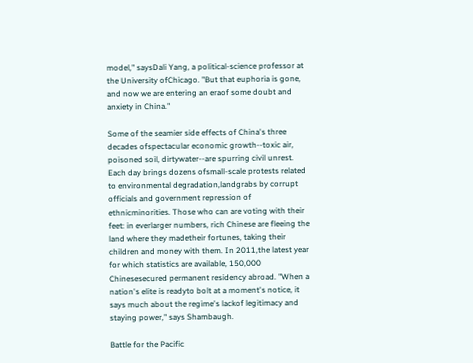model," saysDali Yang, a political-science professor at the University ofChicago. "But that euphoria is gone, and now we are entering an eraof some doubt and anxiety in China."

Some of the seamier side effects of China's three decades ofspectacular economic growth--toxic air, poisoned soil, dirtywater--are spurring civil unrest. Each day brings dozens ofsmall-scale protests related to environmental degradation,landgrabs by corrupt officials and government repression of ethnicminorities. Those who can are voting with their feet: in everlarger numbers, rich Chinese are fleeing the land where they madetheir fortunes, taking their children and money with them. In 2011,the latest year for which statistics are available, 150,000 Chinesesecured permanent residency abroad. "When a nation's elite is readyto bolt at a moment's notice, it says much about the regime's lackof legitimacy and staying power," says Shambaugh.

Battle for the Pacific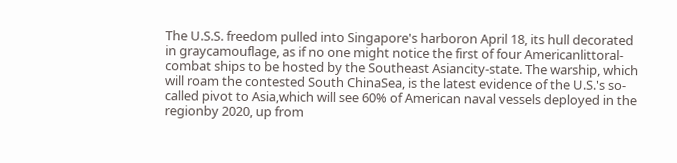The U.S.S. freedom pulled into Singapore's harboron April 18, its hull decorated in graycamouflage, as if no one might notice the first of four Americanlittoral-combat ships to be hosted by the Southeast Asiancity-state. The warship, which will roam the contested South ChinaSea, is the latest evidence of the U.S.'s so-called pivot to Asia,which will see 60% of American naval vessels deployed in the regionby 2020, up from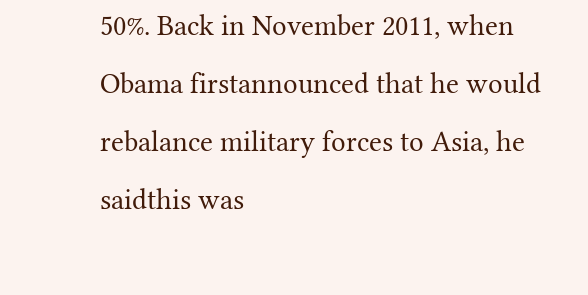50%. Back in November 2011, when Obama firstannounced that he would rebalance military forces to Asia, he saidthis was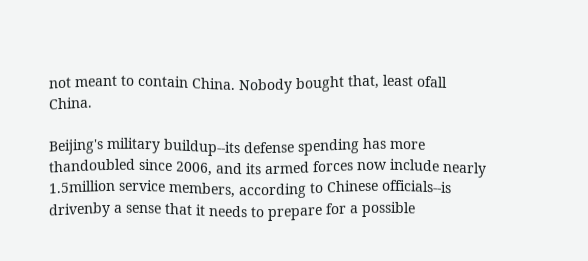not meant to contain China. Nobody bought that, least ofall China.

Beijing's military buildup--its defense spending has more thandoubled since 2006, and its armed forces now include nearly 1.5million service members, according to Chinese officials--is drivenby a sense that it needs to prepare for a possible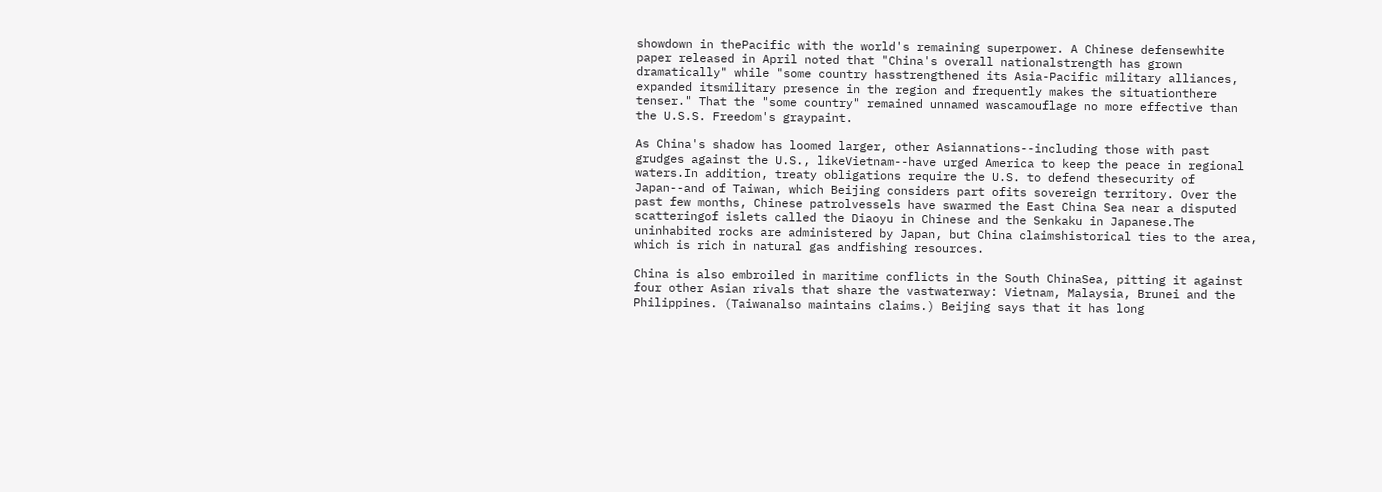showdown in thePacific with the world's remaining superpower. A Chinese defensewhite paper released in April noted that "China's overall nationalstrength has grown dramatically" while "some country hasstrengthened its Asia-Pacific military alliances, expanded itsmilitary presence in the region and frequently makes the situationthere tenser." That the "some country" remained unnamed wascamouflage no more effective than the U.S.S. Freedom's graypaint.

As China's shadow has loomed larger, other Asiannations--including those with past grudges against the U.S., likeVietnam--have urged America to keep the peace in regional waters.In addition, treaty obligations require the U.S. to defend thesecurity of Japan--and of Taiwan, which Beijing considers part ofits sovereign territory. Over the past few months, Chinese patrolvessels have swarmed the East China Sea near a disputed scatteringof islets called the Diaoyu in Chinese and the Senkaku in Japanese.The uninhabited rocks are administered by Japan, but China claimshistorical ties to the area, which is rich in natural gas andfishing resources.

China is also embroiled in maritime conflicts in the South ChinaSea, pitting it against four other Asian rivals that share the vastwaterway: Vietnam, Malaysia, Brunei and the Philippines. (Taiwanalso maintains claims.) Beijing says that it has long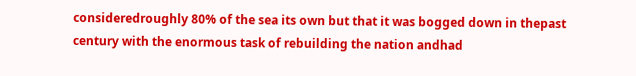consideredroughly 80% of the sea its own but that it was bogged down in thepast century with the enormous task of rebuilding the nation andhad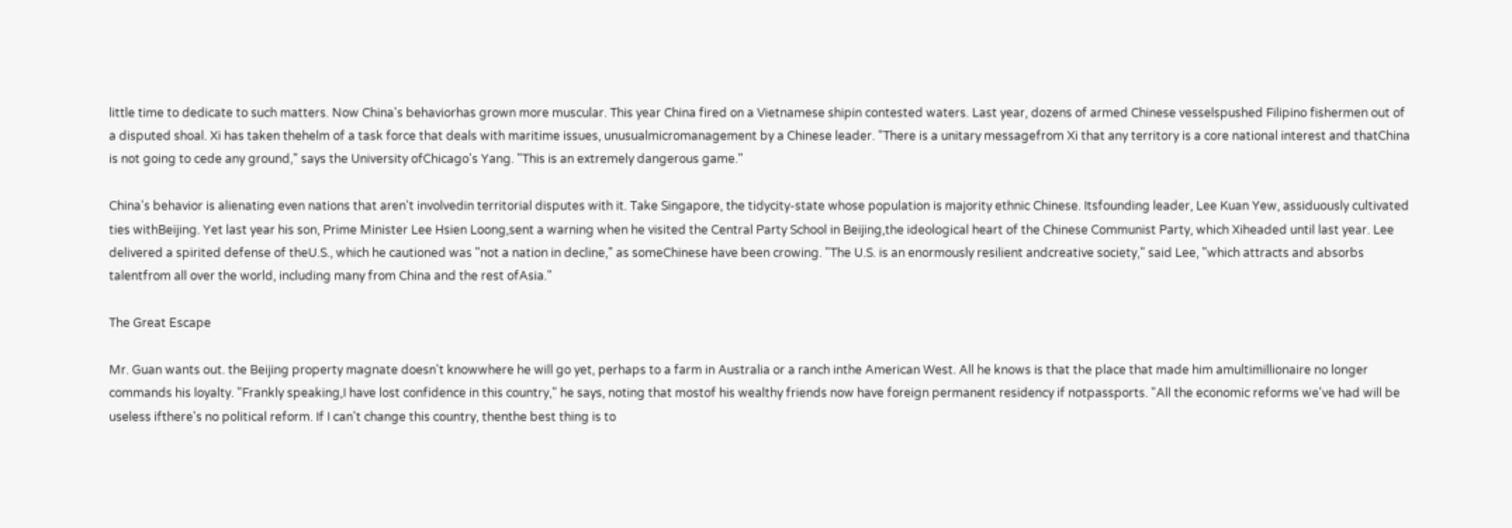little time to dedicate to such matters. Now China's behaviorhas grown more muscular. This year China fired on a Vietnamese shipin contested waters. Last year, dozens of armed Chinese vesselspushed Filipino fishermen out of a disputed shoal. Xi has taken thehelm of a task force that deals with maritime issues, unusualmicromanagement by a Chinese leader. "There is a unitary messagefrom Xi that any territory is a core national interest and thatChina is not going to cede any ground," says the University ofChicago's Yang. "This is an extremely dangerous game."

China's behavior is alienating even nations that aren't involvedin territorial disputes with it. Take Singapore, the tidycity-state whose population is majority ethnic Chinese. Itsfounding leader, Lee Kuan Yew, assiduously cultivated ties withBeijing. Yet last year his son, Prime Minister Lee Hsien Loong,sent a warning when he visited the Central Party School in Beijing,the ideological heart of the Chinese Communist Party, which Xiheaded until last year. Lee delivered a spirited defense of theU.S., which he cautioned was "not a nation in decline," as someChinese have been crowing. "The U.S. is an enormously resilient andcreative society," said Lee, "which attracts and absorbs talentfrom all over the world, including many from China and the rest ofAsia."

The Great Escape

Mr. Guan wants out. the Beijing property magnate doesn't knowwhere he will go yet, perhaps to a farm in Australia or a ranch inthe American West. All he knows is that the place that made him amultimillionaire no longer commands his loyalty. "Frankly speaking,I have lost confidence in this country," he says, noting that mostof his wealthy friends now have foreign permanent residency if notpassports. "All the economic reforms we've had will be useless ifthere's no political reform. If I can't change this country, thenthe best thing is to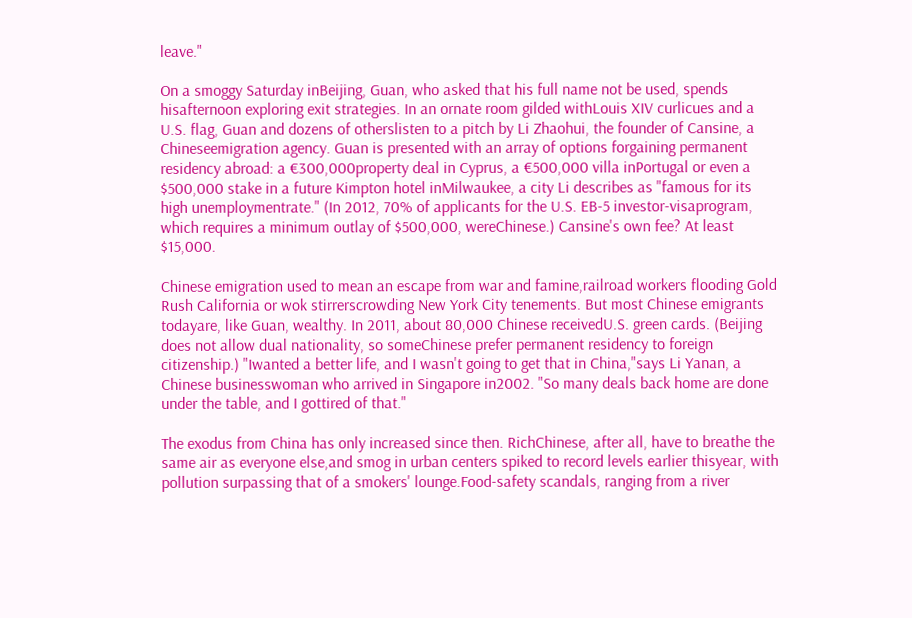leave."

On a smoggy Saturday inBeijing, Guan, who asked that his full name not be used, spends hisafternoon exploring exit strategies. In an ornate room gilded withLouis XIV curlicues and a U.S. flag, Guan and dozens of otherslisten to a pitch by Li Zhaohui, the founder of Cansine, a Chineseemigration agency. Guan is presented with an array of options forgaining permanent residency abroad: a €300,000property deal in Cyprus, a €500,000 villa inPortugal or even a $500,000 stake in a future Kimpton hotel inMilwaukee, a city Li describes as "famous for its high unemploymentrate." (In 2012, 70% of applicants for the U.S. EB-5 investor-visaprogram, which requires a minimum outlay of $500,000, wereChinese.) Cansine's own fee? At least $15,000.

Chinese emigration used to mean an escape from war and famine,railroad workers flooding Gold Rush California or wok stirrerscrowding New York City tenements. But most Chinese emigrants todayare, like Guan, wealthy. In 2011, about 80,000 Chinese receivedU.S. green cards. (Beijing does not allow dual nationality, so someChinese prefer permanent residency to foreign citizenship.) "Iwanted a better life, and I wasn't going to get that in China,"says Li Yanan, a Chinese businesswoman who arrived in Singapore in2002. "So many deals back home are done under the table, and I gottired of that."

The exodus from China has only increased since then. RichChinese, after all, have to breathe the same air as everyone else,and smog in urban centers spiked to record levels earlier thisyear, with pollution surpassing that of a smokers' lounge.Food-safety scandals, ranging from a river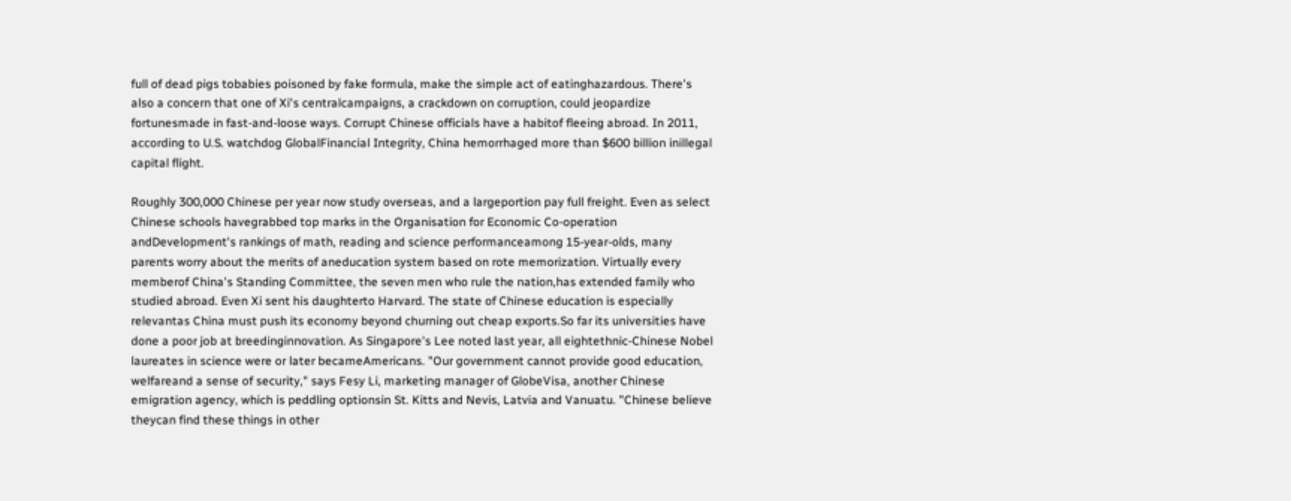full of dead pigs tobabies poisoned by fake formula, make the simple act of eatinghazardous. There's also a concern that one of Xi's centralcampaigns, a crackdown on corruption, could jeopardize fortunesmade in fast-and-loose ways. Corrupt Chinese officials have a habitof fleeing abroad. In 2011, according to U.S. watchdog GlobalFinancial Integrity, China hemorrhaged more than $600 billion inillegal capital flight.

Roughly 300,000 Chinese per year now study overseas, and a largeportion pay full freight. Even as select Chinese schools havegrabbed top marks in the Organisation for Economic Co-operation andDevelopment's rankings of math, reading and science performanceamong 15-year-olds, many parents worry about the merits of aneducation system based on rote memorization. Virtually every memberof China's Standing Committee, the seven men who rule the nation,has extended family who studied abroad. Even Xi sent his daughterto Harvard. The state of Chinese education is especially relevantas China must push its economy beyond churning out cheap exports.So far its universities have done a poor job at breedinginnovation. As Singapore's Lee noted last year, all eightethnic-Chinese Nobel laureates in science were or later becameAmericans. "Our government cannot provide good education, welfareand a sense of security," says Fesy Li, marketing manager of GlobeVisa, another Chinese emigration agency, which is peddling optionsin St. Kitts and Nevis, Latvia and Vanuatu. "Chinese believe theycan find these things in other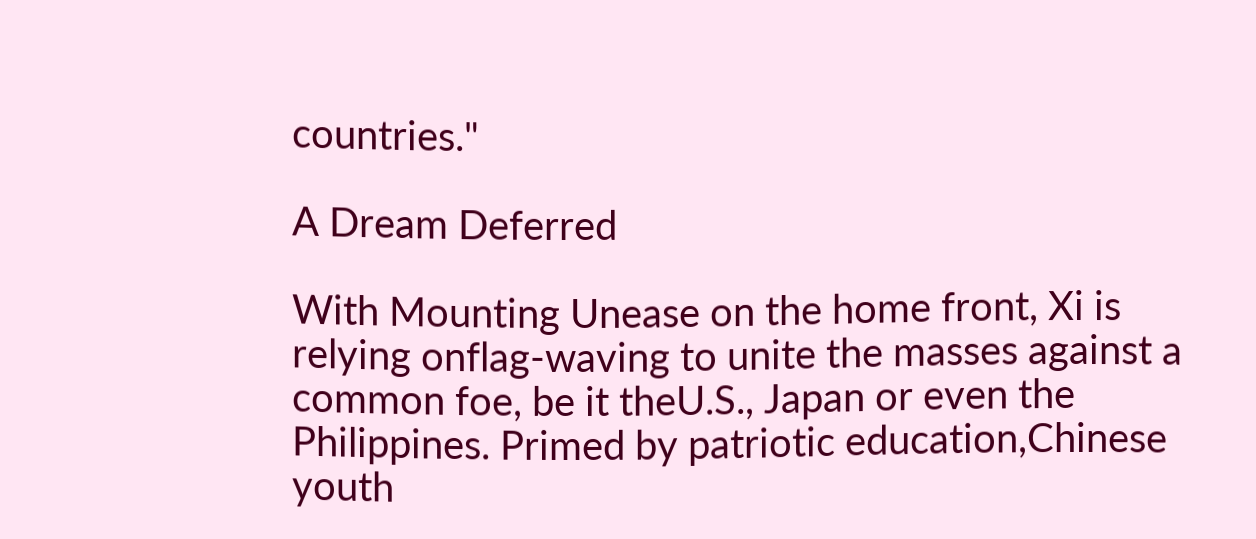countries."

A Dream Deferred

With Mounting Unease on the home front, Xi is relying onflag-waving to unite the masses against a common foe, be it theU.S., Japan or even the Philippines. Primed by patriotic education,Chinese youth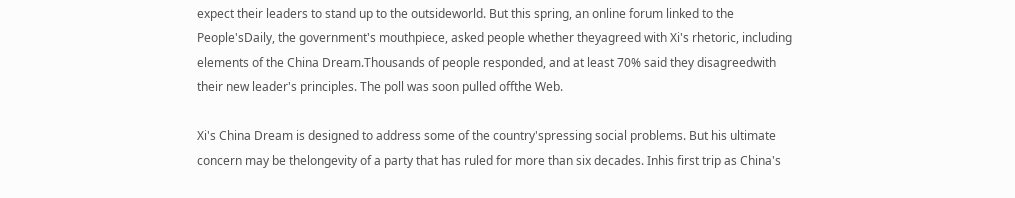expect their leaders to stand up to the outsideworld. But this spring, an online forum linked to the People'sDaily, the government's mouthpiece, asked people whether theyagreed with Xi's rhetoric, including elements of the China Dream.Thousands of people responded, and at least 70% said they disagreedwith their new leader's principles. The poll was soon pulled offthe Web.

Xi's China Dream is designed to address some of the country'spressing social problems. But his ultimate concern may be thelongevity of a party that has ruled for more than six decades. Inhis first trip as China's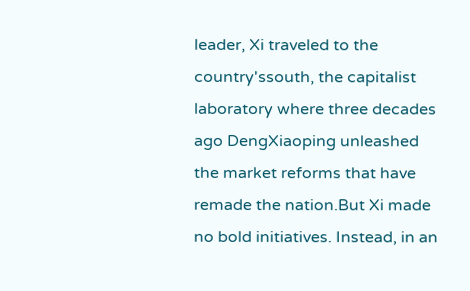leader, Xi traveled to the country'ssouth, the capitalist laboratory where three decades ago DengXiaoping unleashed the market reforms that have remade the nation.But Xi made no bold initiatives. Instead, in an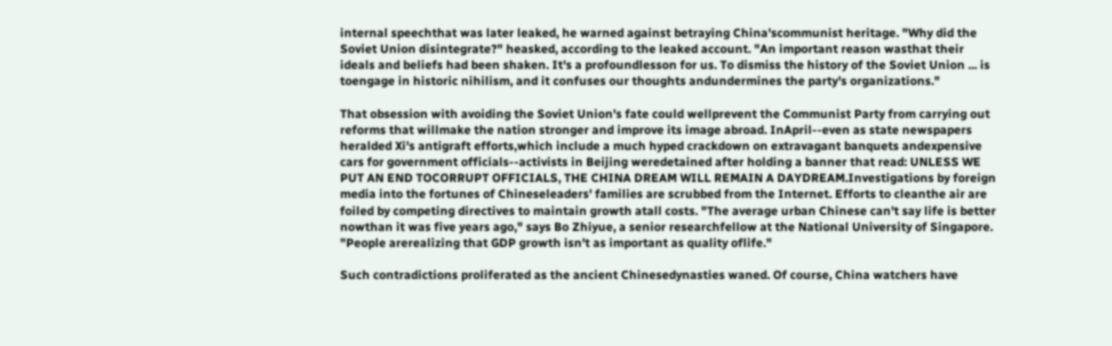internal speechthat was later leaked, he warned against betraying China'scommunist heritage. "Why did the Soviet Union disintegrate?" heasked, according to the leaked account. "An important reason wasthat their ideals and beliefs had been shaken. It's a profoundlesson for us. To dismiss the history of the Soviet Union ... is toengage in historic nihilism, and it confuses our thoughts andundermines the party's organizations."

That obsession with avoiding the Soviet Union's fate could wellprevent the Communist Party from carrying out reforms that willmake the nation stronger and improve its image abroad. InApril--even as state newspapers heralded Xi's antigraft efforts,which include a much hyped crackdown on extravagant banquets andexpensive cars for government officials--activists in Beijing weredetained after holding a banner that read: UNLESS WE PUT AN END TOCORRUPT OFFICIALS, THE CHINA DREAM WILL REMAIN A DAYDREAM.Investigations by foreign media into the fortunes of Chineseleaders' families are scrubbed from the Internet. Efforts to cleanthe air are foiled by competing directives to maintain growth atall costs. "The average urban Chinese can't say life is better nowthan it was five years ago," says Bo Zhiyue, a senior researchfellow at the National University of Singapore. "People arerealizing that GDP growth isn't as important as quality oflife."

Such contradictions proliferated as the ancient Chinesedynasties waned. Of course, China watchers have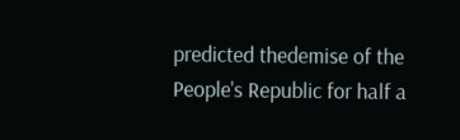predicted thedemise of the People's Republic for half a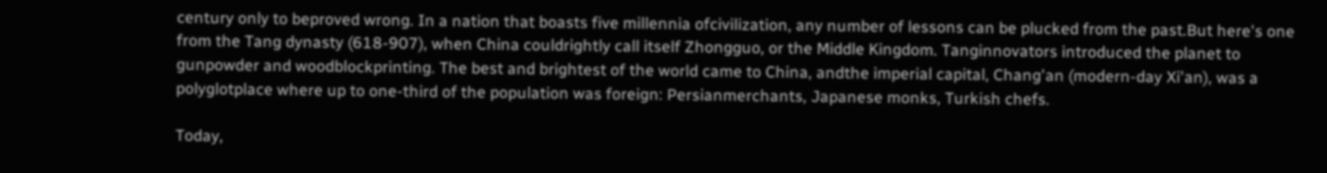century only to beproved wrong. In a nation that boasts five millennia ofcivilization, any number of lessons can be plucked from the past.But here's one from the Tang dynasty (618-907), when China couldrightly call itself Zhongguo, or the Middle Kingdom. Tanginnovators introduced the planet to gunpowder and woodblockprinting. The best and brightest of the world came to China, andthe imperial capital, Chang'an (modern-day Xi'an), was a polyglotplace where up to one-third of the population was foreign: Persianmerchants, Japanese monks, Turkish chefs.

Today,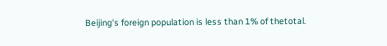Beijing's foreign population is less than 1% of thetotal.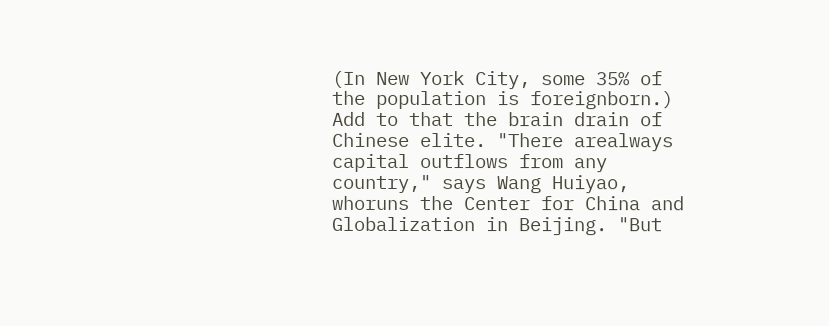(In New York City, some 35% of the population is foreignborn.) Add to that the brain drain of Chinese elite. "There arealways capital outflows from any country," says Wang Huiyao, whoruns the Center for China and Globalization in Beijing. "But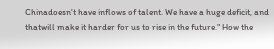Chinadoesn't have inflows of talent. We have a huge deficit, and thatwill make it harder for us to rise in the future." How the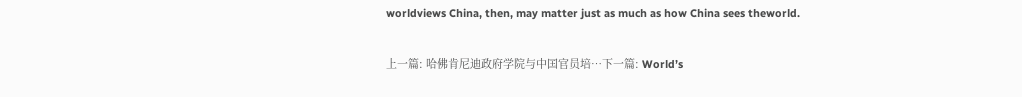worldviews China, then, may matter just as much as how China sees theworld.

上一篇: 哈佛肯尼迪政府学院与中囯官员培…下一篇: World’s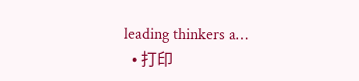leading thinkers a…
  • 打印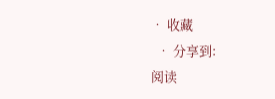• 收藏
  • 分享到:
阅读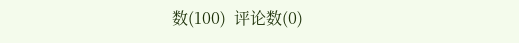数(100)  评论数(0)